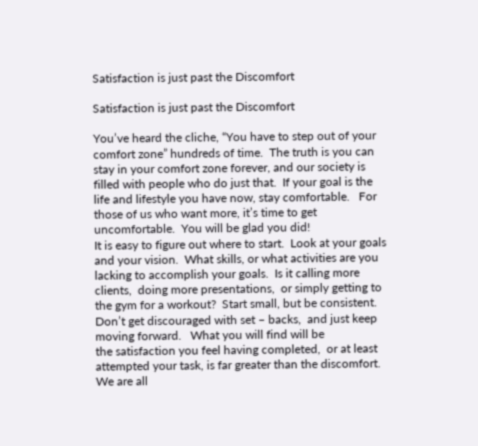Satisfaction is just past the Discomfort

Satisfaction is just past the Discomfort

You’ve heard the cliche, “You have to step out of your comfort zone” hundreds of time.  The truth is you can stay in your comfort zone forever, and our society is filled with people who do just that.  If your goal is the life and lifestyle you have now, stay comfortable.   For those of us who want more, it’s time to get uncomfortable.  You will be glad you did!
It is easy to figure out where to start.  Look at your goals and your vision.  What skills, or what activities are you lacking to accomplish your goals.  Is it calling more clients,  doing more presentations,  or simply getting to the gym for a workout?  Start small, but be consistent.   Don’t get discouraged with set – backs,  and just keep moving forward.   What you will find will be
the satisfaction you feel having completed,  or at least attempted your task, is far greater than the discomfort.   We are all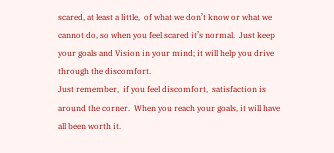scared, at least a little,  of what we don’t know or what we cannot do, so when you feel scared it’s normal.  Just keep your goals and Vision in your mind; it will help you drive through the discomfort.
Just remember,  if you feel discomfort,  satisfaction is around the corner.  When you reach your goals, it will have all been worth it.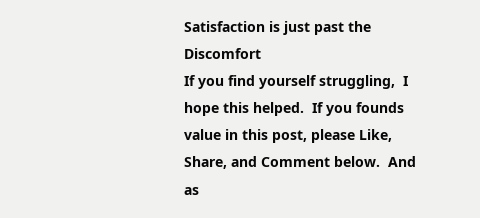Satisfaction is just past the Discomfort
If you find yourself struggling,  I hope this helped.  If you founds value in this post, please Like, Share, and Comment below.  And as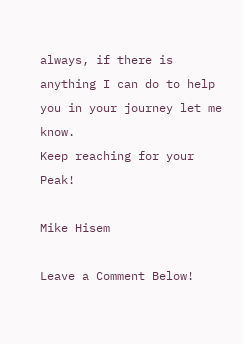always, if there is anything I can do to help you in your journey let me know.
Keep reaching for your Peak!

Mike Hisem

Leave a Comment Below!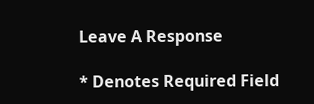Leave A Response

* Denotes Required Field